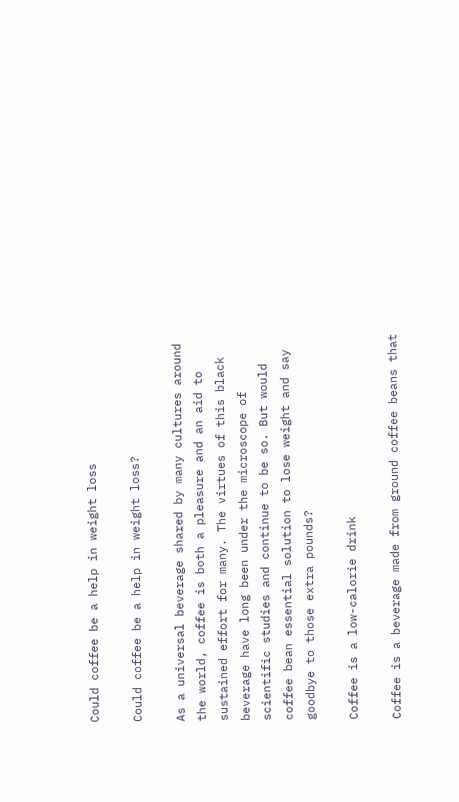Could coffee be a help in weight loss

Could coffee be a help in weight loss?

As a universal beverage shared by many cultures around the world, coffee is both a pleasure and an aid to sustained effort for many. The virtues of this black beverage have long been under the microscope of scientific studies and continue to be so. But would coffee bean essential solution to lose weight and say goodbye to those extra pounds?

Coffee is a low-calorie drink

Coffee is a beverage made from ground coffee beans that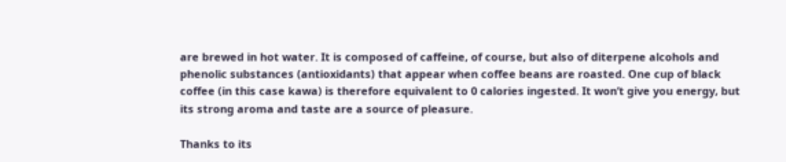are brewed in hot water. It is composed of caffeine, of course, but also of diterpene alcohols and phenolic substances (antioxidants) that appear when coffee beans are roasted. One cup of black coffee (in this case kawa) is therefore equivalent to 0 calories ingested. It won’t give you energy, but its strong aroma and taste are a source of pleasure.

Thanks to its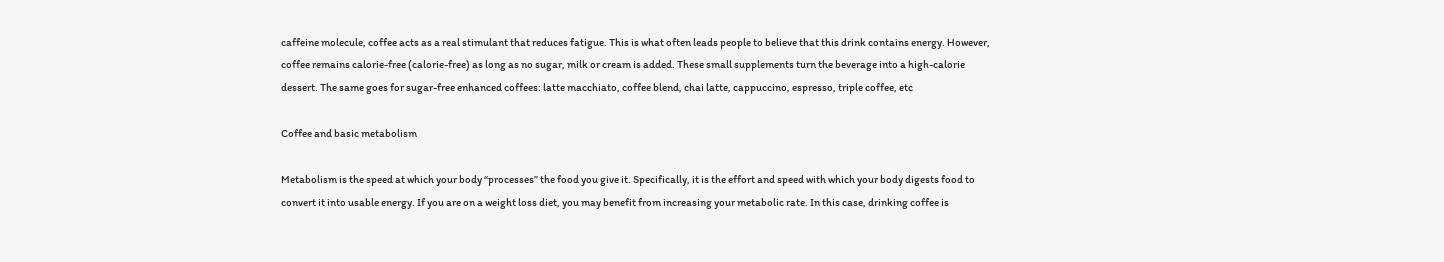caffeine molecule, coffee acts as a real stimulant that reduces fatigue. This is what often leads people to believe that this drink contains energy. However, coffee remains calorie-free (calorie-free) as long as no sugar, milk or cream is added. These small supplements turn the beverage into a high-calorie dessert. The same goes for sugar-free enhanced coffees: latte macchiato, coffee blend, chai latte, cappuccino, espresso, triple coffee, etc

Coffee and basic metabolism

Metabolism is the speed at which your body “processes” the food you give it. Specifically, it is the effort and speed with which your body digests food to convert it into usable energy. If you are on a weight loss diet, you may benefit from increasing your metabolic rate. In this case, drinking coffee is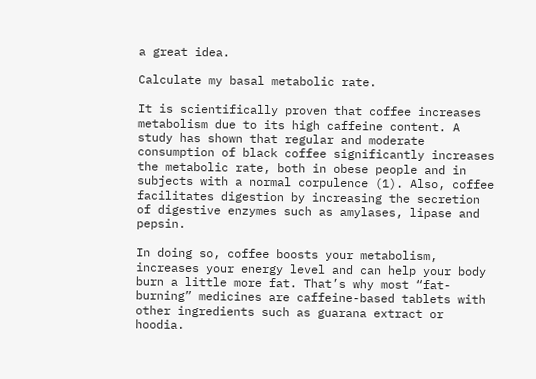a great idea.

Calculate my basal metabolic rate.

It is scientifically proven that coffee increases metabolism due to its high caffeine content. A study has shown that regular and moderate consumption of black coffee significantly increases the metabolic rate, both in obese people and in subjects with a normal corpulence (1). Also, coffee facilitates digestion by increasing the secretion of digestive enzymes such as amylases, lipase and pepsin.

In doing so, coffee boosts your metabolism, increases your energy level and can help your body burn a little more fat. That’s why most “fat-burning” medicines are caffeine-based tablets with other ingredients such as guarana extract or hoodia.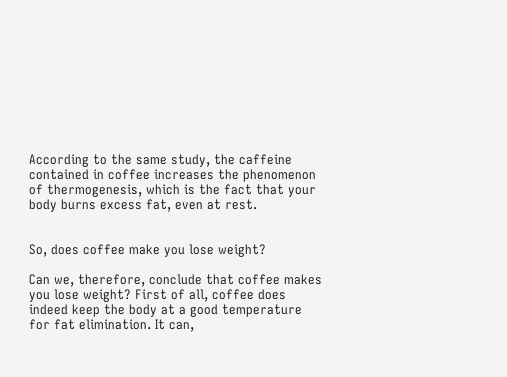According to the same study, the caffeine contained in coffee increases the phenomenon of thermogenesis, which is the fact that your body burns excess fat, even at rest.


So, does coffee make you lose weight?

Can we, therefore, conclude that coffee makes you lose weight? First of all, coffee does indeed keep the body at a good temperature for fat elimination. It can,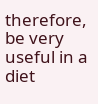therefore, be very useful in a diet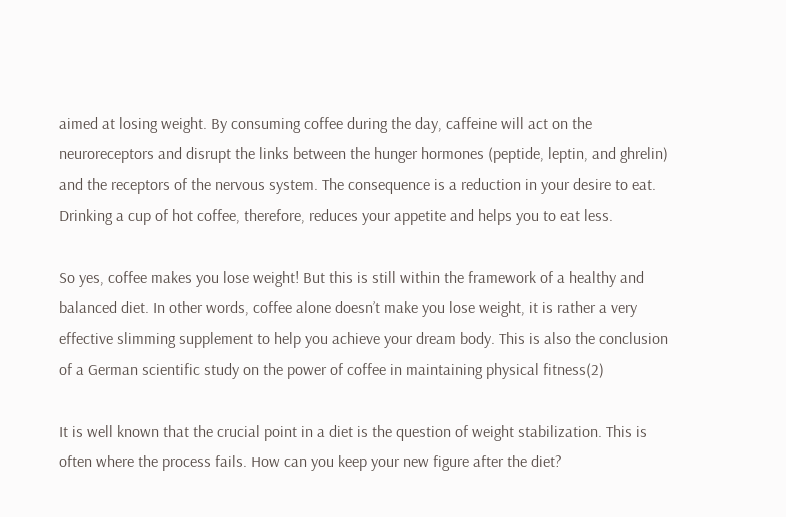aimed at losing weight. By consuming coffee during the day, caffeine will act on the neuroreceptors and disrupt the links between the hunger hormones (peptide, leptin, and ghrelin) and the receptors of the nervous system. The consequence is a reduction in your desire to eat. Drinking a cup of hot coffee, therefore, reduces your appetite and helps you to eat less.

So yes, coffee makes you lose weight! But this is still within the framework of a healthy and balanced diet. In other words, coffee alone doesn’t make you lose weight, it is rather a very effective slimming supplement to help you achieve your dream body. This is also the conclusion of a German scientific study on the power of coffee in maintaining physical fitness(2)

It is well known that the crucial point in a diet is the question of weight stabilization. This is often where the process fails. How can you keep your new figure after the diet?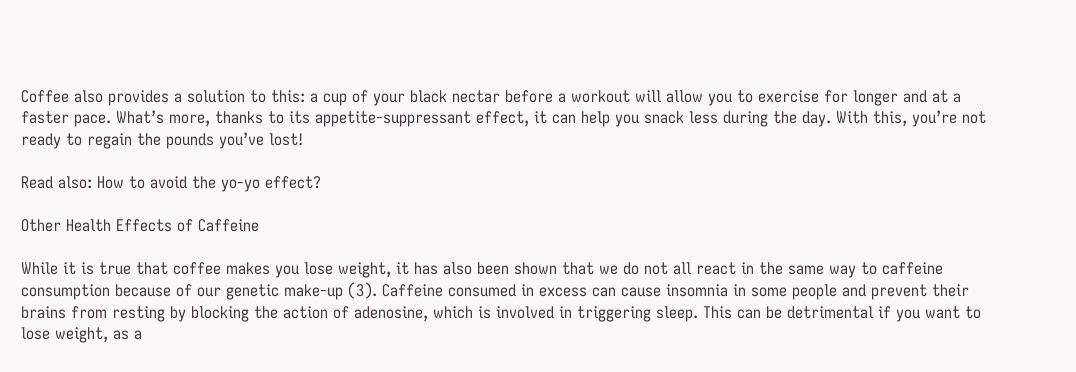Coffee also provides a solution to this: a cup of your black nectar before a workout will allow you to exercise for longer and at a faster pace. What’s more, thanks to its appetite-suppressant effect, it can help you snack less during the day. With this, you’re not ready to regain the pounds you’ve lost!

Read also: How to avoid the yo-yo effect?

Other Health Effects of Caffeine

While it is true that coffee makes you lose weight, it has also been shown that we do not all react in the same way to caffeine consumption because of our genetic make-up (3). Caffeine consumed in excess can cause insomnia in some people and prevent their brains from resting by blocking the action of adenosine, which is involved in triggering sleep. This can be detrimental if you want to lose weight, as a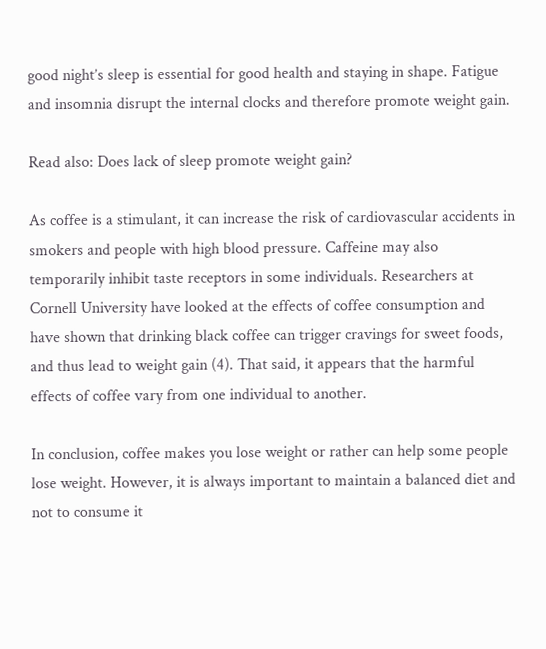good night’s sleep is essential for good health and staying in shape. Fatigue and insomnia disrupt the internal clocks and therefore promote weight gain.

Read also: Does lack of sleep promote weight gain?

As coffee is a stimulant, it can increase the risk of cardiovascular accidents in smokers and people with high blood pressure. Caffeine may also temporarily inhibit taste receptors in some individuals. Researchers at Cornell University have looked at the effects of coffee consumption and have shown that drinking black coffee can trigger cravings for sweet foods, and thus lead to weight gain (4). That said, it appears that the harmful effects of coffee vary from one individual to another.

In conclusion, coffee makes you lose weight or rather can help some people lose weight. However, it is always important to maintain a balanced diet and not to consume it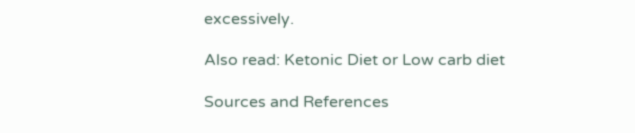excessively.

Also read: Ketonic Diet or Low carb diet

Sources and References